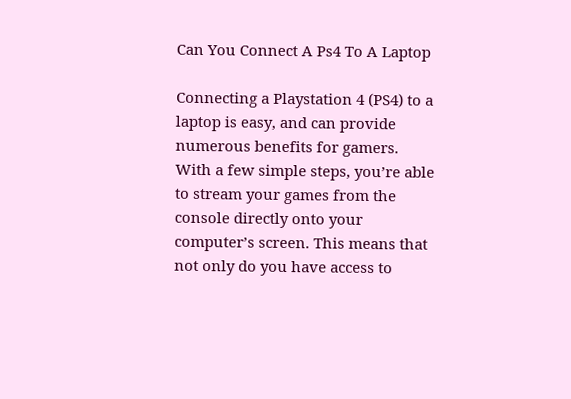Can You Connect A Ps4 To A Laptop

Connecting a Playstation 4 (PS4) to a laptop is easy, and can provide numerous benefits for gamers. With a few simple steps, you’re able to stream your games from the console directly onto your computer’s screen. This means that not only do you have access to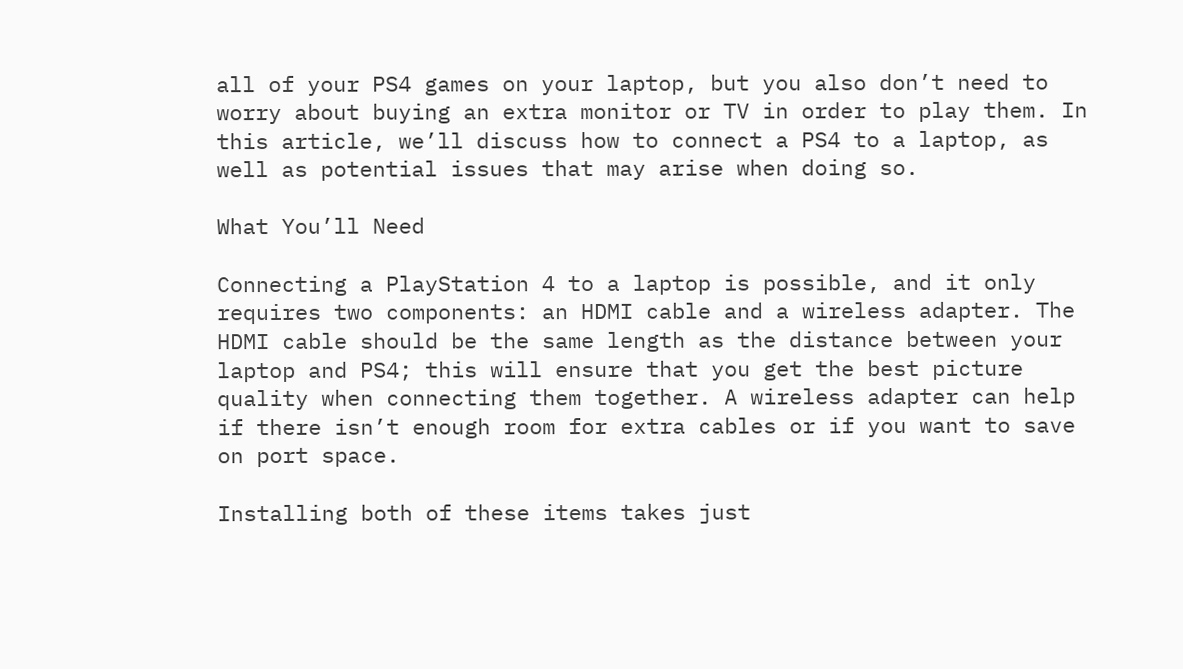all of your PS4 games on your laptop, but you also don’t need to worry about buying an extra monitor or TV in order to play them. In this article, we’ll discuss how to connect a PS4 to a laptop, as well as potential issues that may arise when doing so.

What You’ll Need

Connecting a PlayStation 4 to a laptop is possible, and it only requires two components: an HDMI cable and a wireless adapter. The HDMI cable should be the same length as the distance between your laptop and PS4; this will ensure that you get the best picture quality when connecting them together. A wireless adapter can help if there isn’t enough room for extra cables or if you want to save on port space.

Installing both of these items takes just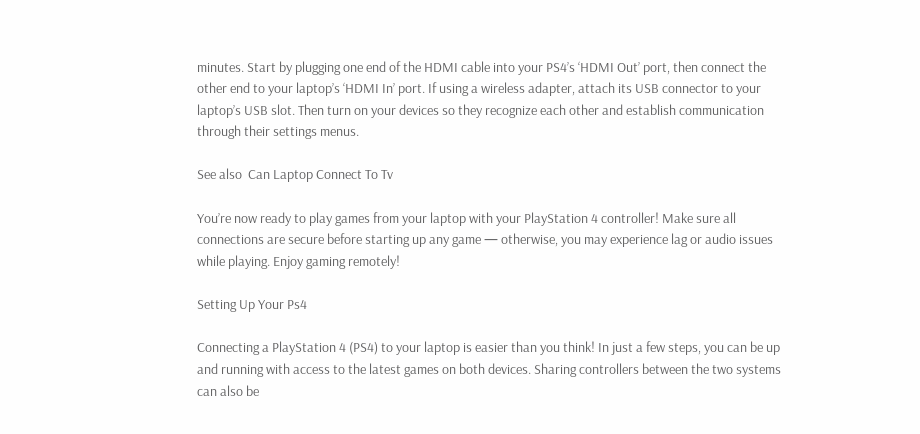minutes. Start by plugging one end of the HDMI cable into your PS4’s ‘HDMI Out’ port, then connect the other end to your laptop’s ‘HDMI In’ port. If using a wireless adapter, attach its USB connector to your laptop’s USB slot. Then turn on your devices so they recognize each other and establish communication through their settings menus.

See also  Can Laptop Connect To Tv

You’re now ready to play games from your laptop with your PlayStation 4 controller! Make sure all connections are secure before starting up any game — otherwise, you may experience lag or audio issues while playing. Enjoy gaming remotely!

Setting Up Your Ps4

Connecting a PlayStation 4 (PS4) to your laptop is easier than you think! In just a few steps, you can be up and running with access to the latest games on both devices. Sharing controllers between the two systems can also be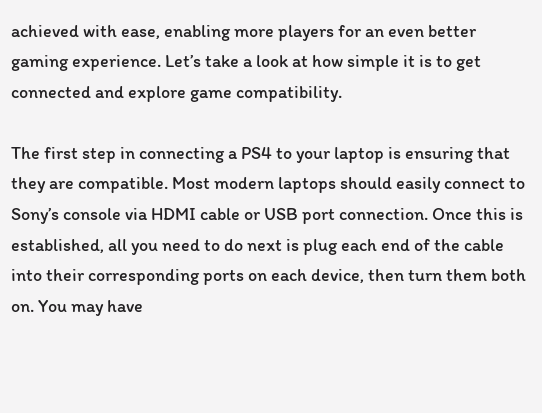achieved with ease, enabling more players for an even better gaming experience. Let’s take a look at how simple it is to get connected and explore game compatibility.

The first step in connecting a PS4 to your laptop is ensuring that they are compatible. Most modern laptops should easily connect to Sony’s console via HDMI cable or USB port connection. Once this is established, all you need to do next is plug each end of the cable into their corresponding ports on each device, then turn them both on. You may have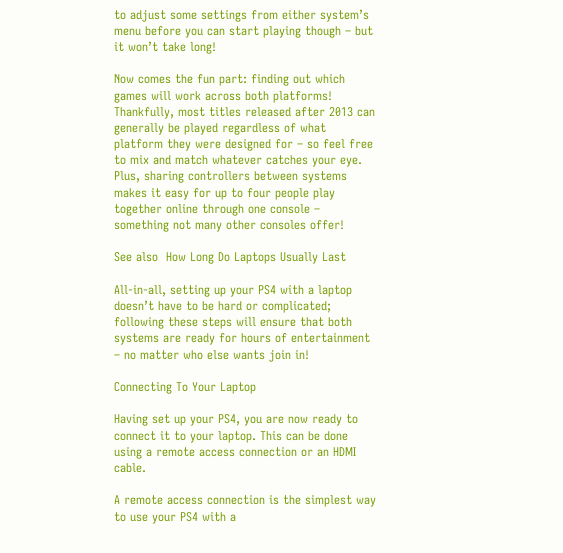to adjust some settings from either system’s menu before you can start playing though – but it won’t take long!

Now comes the fun part: finding out which games will work across both platforms! Thankfully, most titles released after 2013 can generally be played regardless of what platform they were designed for – so feel free to mix and match whatever catches your eye. Plus, sharing controllers between systems makes it easy for up to four people play together online through one console – something not many other consoles offer!

See also  How Long Do Laptops Usually Last

All-in-all, setting up your PS4 with a laptop doesn’t have to be hard or complicated; following these steps will ensure that both systems are ready for hours of entertainment – no matter who else wants join in!

Connecting To Your Laptop

Having set up your PS4, you are now ready to connect it to your laptop. This can be done using a remote access connection or an HDMI cable.

A remote access connection is the simplest way to use your PS4 with a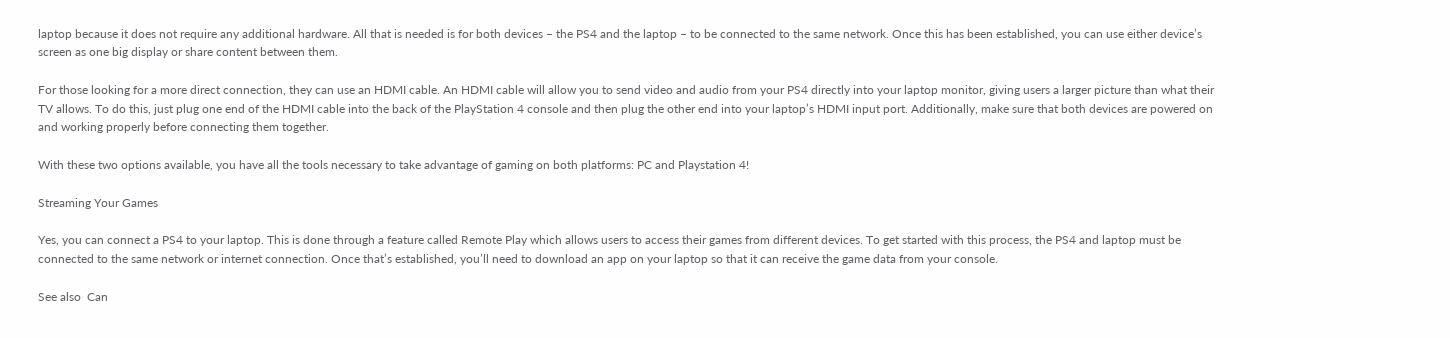laptop because it does not require any additional hardware. All that is needed is for both devices – the PS4 and the laptop – to be connected to the same network. Once this has been established, you can use either device’s screen as one big display or share content between them.

For those looking for a more direct connection, they can use an HDMI cable. An HDMI cable will allow you to send video and audio from your PS4 directly into your laptop monitor, giving users a larger picture than what their TV allows. To do this, just plug one end of the HDMI cable into the back of the PlayStation 4 console and then plug the other end into your laptop’s HDMI input port. Additionally, make sure that both devices are powered on and working properly before connecting them together.

With these two options available, you have all the tools necessary to take advantage of gaming on both platforms: PC and Playstation 4!

Streaming Your Games

Yes, you can connect a PS4 to your laptop. This is done through a feature called Remote Play which allows users to access their games from different devices. To get started with this process, the PS4 and laptop must be connected to the same network or internet connection. Once that’s established, you’ll need to download an app on your laptop so that it can receive the game data from your console.

See also  Can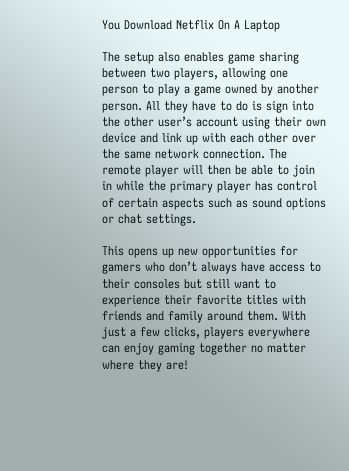You Download Netflix On A Laptop

The setup also enables game sharing between two players, allowing one person to play a game owned by another person. All they have to do is sign into the other user’s account using their own device and link up with each other over the same network connection. The remote player will then be able to join in while the primary player has control of certain aspects such as sound options or chat settings.

This opens up new opportunities for gamers who don’t always have access to their consoles but still want to experience their favorite titles with friends and family around them. With just a few clicks, players everywhere can enjoy gaming together no matter where they are!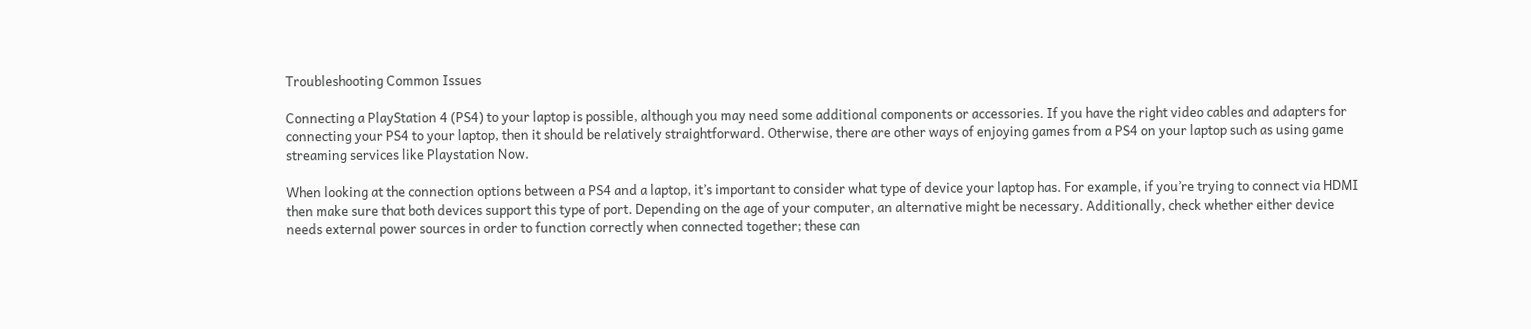Troubleshooting Common Issues

Connecting a PlayStation 4 (PS4) to your laptop is possible, although you may need some additional components or accessories. If you have the right video cables and adapters for connecting your PS4 to your laptop, then it should be relatively straightforward. Otherwise, there are other ways of enjoying games from a PS4 on your laptop such as using game streaming services like Playstation Now.

When looking at the connection options between a PS4 and a laptop, it’s important to consider what type of device your laptop has. For example, if you’re trying to connect via HDMI then make sure that both devices support this type of port. Depending on the age of your computer, an alternative might be necessary. Additionally, check whether either device needs external power sources in order to function correctly when connected together; these can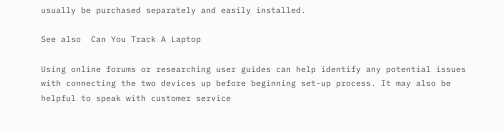usually be purchased separately and easily installed.

See also  Can You Track A Laptop

Using online forums or researching user guides can help identify any potential issues with connecting the two devices up before beginning set-up process. It may also be helpful to speak with customer service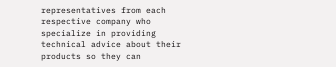representatives from each respective company who specialize in providing technical advice about their products so they can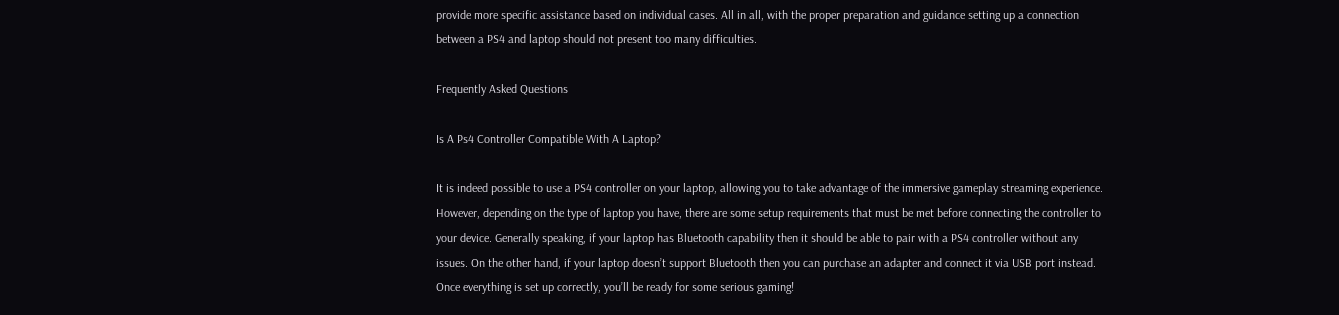provide more specific assistance based on individual cases. All in all, with the proper preparation and guidance setting up a connection between a PS4 and laptop should not present too many difficulties.

Frequently Asked Questions

Is A Ps4 Controller Compatible With A Laptop?

It is indeed possible to use a PS4 controller on your laptop, allowing you to take advantage of the immersive gameplay streaming experience. However, depending on the type of laptop you have, there are some setup requirements that must be met before connecting the controller to your device. Generally speaking, if your laptop has Bluetooth capability then it should be able to pair with a PS4 controller without any issues. On the other hand, if your laptop doesn’t support Bluetooth then you can purchase an adapter and connect it via USB port instead. Once everything is set up correctly, you’ll be ready for some serious gaming!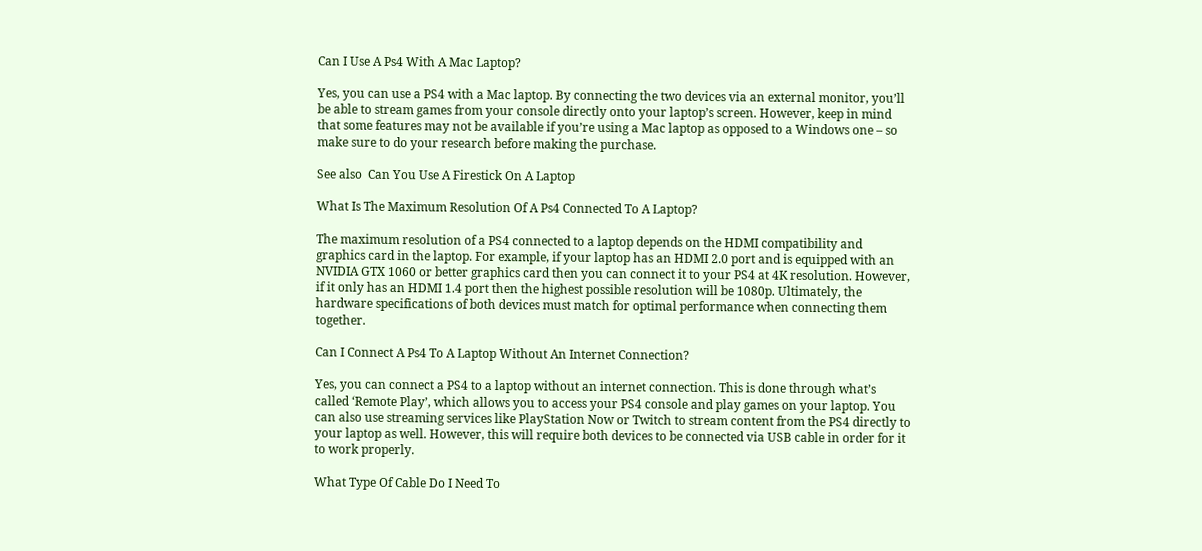Can I Use A Ps4 With A Mac Laptop?

Yes, you can use a PS4 with a Mac laptop. By connecting the two devices via an external monitor, you’ll be able to stream games from your console directly onto your laptop’s screen. However, keep in mind that some features may not be available if you’re using a Mac laptop as opposed to a Windows one – so make sure to do your research before making the purchase.

See also  Can You Use A Firestick On A Laptop

What Is The Maximum Resolution Of A Ps4 Connected To A Laptop?

The maximum resolution of a PS4 connected to a laptop depends on the HDMI compatibility and graphics card in the laptop. For example, if your laptop has an HDMI 2.0 port and is equipped with an NVIDIA GTX 1060 or better graphics card then you can connect it to your PS4 at 4K resolution. However, if it only has an HDMI 1.4 port then the highest possible resolution will be 1080p. Ultimately, the hardware specifications of both devices must match for optimal performance when connecting them together.

Can I Connect A Ps4 To A Laptop Without An Internet Connection?

Yes, you can connect a PS4 to a laptop without an internet connection. This is done through what’s called ‘Remote Play’, which allows you to access your PS4 console and play games on your laptop. You can also use streaming services like PlayStation Now or Twitch to stream content from the PS4 directly to your laptop as well. However, this will require both devices to be connected via USB cable in order for it to work properly.

What Type Of Cable Do I Need To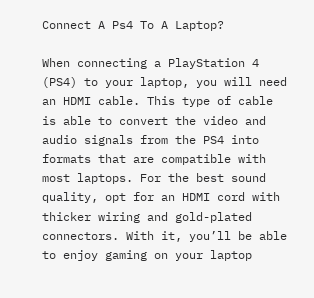Connect A Ps4 To A Laptop?

When connecting a PlayStation 4 (PS4) to your laptop, you will need an HDMI cable. This type of cable is able to convert the video and audio signals from the PS4 into formats that are compatible with most laptops. For the best sound quality, opt for an HDMI cord with thicker wiring and gold-plated connectors. With it, you’ll be able to enjoy gaming on your laptop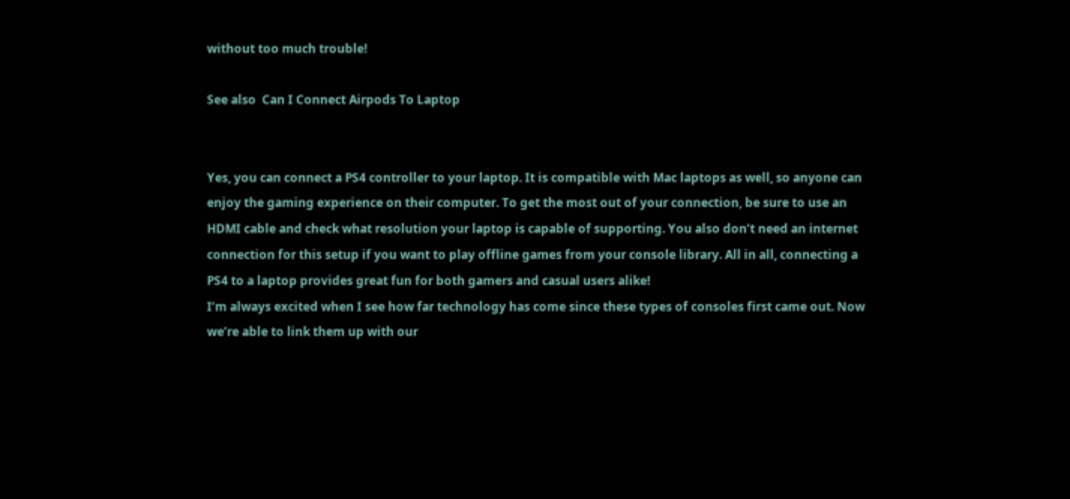without too much trouble!

See also  Can I Connect Airpods To Laptop


Yes, you can connect a PS4 controller to your laptop. It is compatible with Mac laptops as well, so anyone can enjoy the gaming experience on their computer. To get the most out of your connection, be sure to use an HDMI cable and check what resolution your laptop is capable of supporting. You also don’t need an internet connection for this setup if you want to play offline games from your console library. All in all, connecting a PS4 to a laptop provides great fun for both gamers and casual users alike!
I’m always excited when I see how far technology has come since these types of consoles first came out. Now we’re able to link them up with our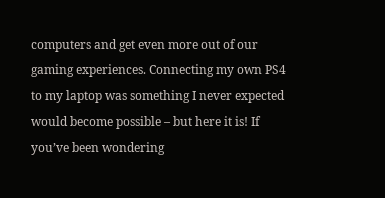computers and get even more out of our gaming experiences. Connecting my own PS4 to my laptop was something I never expected would become possible – but here it is! If you’ve been wondering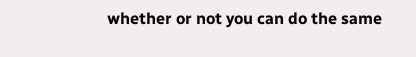whether or not you can do the same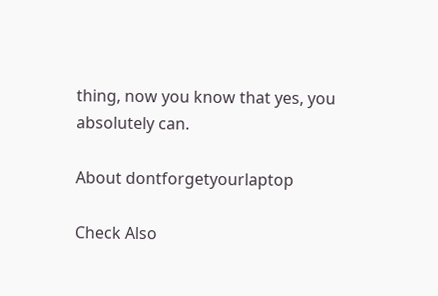thing, now you know that yes, you absolutely can.

About dontforgetyourlaptop

Check Also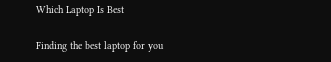Which Laptop Is Best

Finding the best laptop for you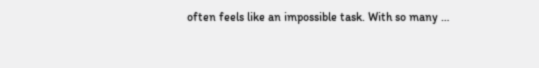often feels like an impossible task. With so many …